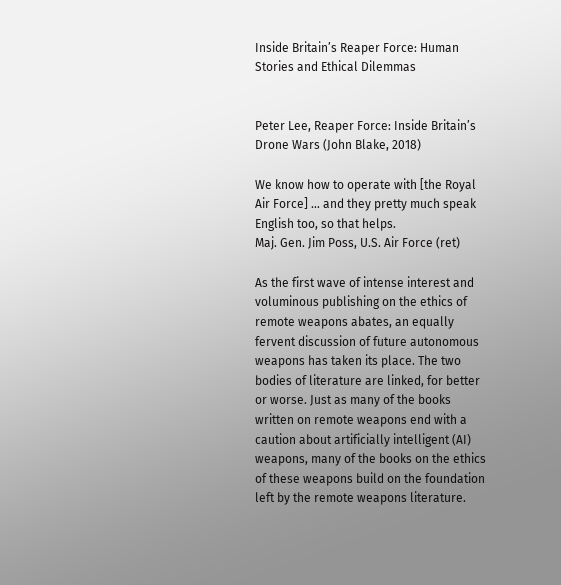Inside Britain’s Reaper Force: Human Stories and Ethical Dilemmas


Peter Lee, Reaper Force: Inside Britain’s Drone Wars (John Blake, 2018)

We know how to operate with [the Royal Air Force] … and they pretty much speak English too, so that helps.
Maj. Gen. Jim Poss, U.S. Air Force (ret)

As the first wave of intense interest and voluminous publishing on the ethics of remote weapons abates, an equally fervent discussion of future autonomous weapons has taken its place. The two bodies of literature are linked, for better or worse. Just as many of the books written on remote weapons end with a caution about artificially intelligent (AI) weapons, many of the books on the ethics of these weapons build on the foundation left by the remote weapons literature.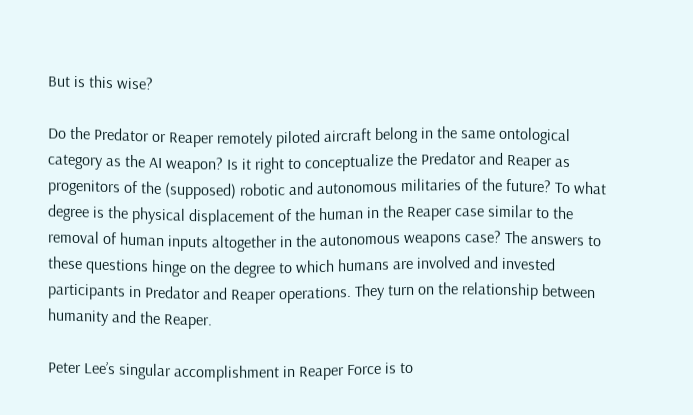But is this wise?

Do the Predator or Reaper remotely piloted aircraft belong in the same ontological category as the AI weapon? Is it right to conceptualize the Predator and Reaper as progenitors of the (supposed) robotic and autonomous militaries of the future? To what degree is the physical displacement of the human in the Reaper case similar to the removal of human inputs altogether in the autonomous weapons case? The answers to these questions hinge on the degree to which humans are involved and invested participants in Predator and Reaper operations. They turn on the relationship between humanity and the Reaper.

Peter Lee’s singular accomplishment in Reaper Force is to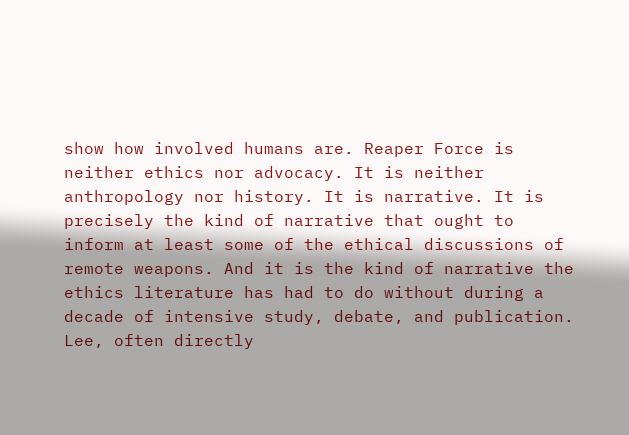show how involved humans are. Reaper Force is neither ethics nor advocacy. It is neither anthropology nor history. It is narrative. It is precisely the kind of narrative that ought to inform at least some of the ethical discussions of remote weapons. And it is the kind of narrative the ethics literature has had to do without during a decade of intensive study, debate, and publication. Lee, often directly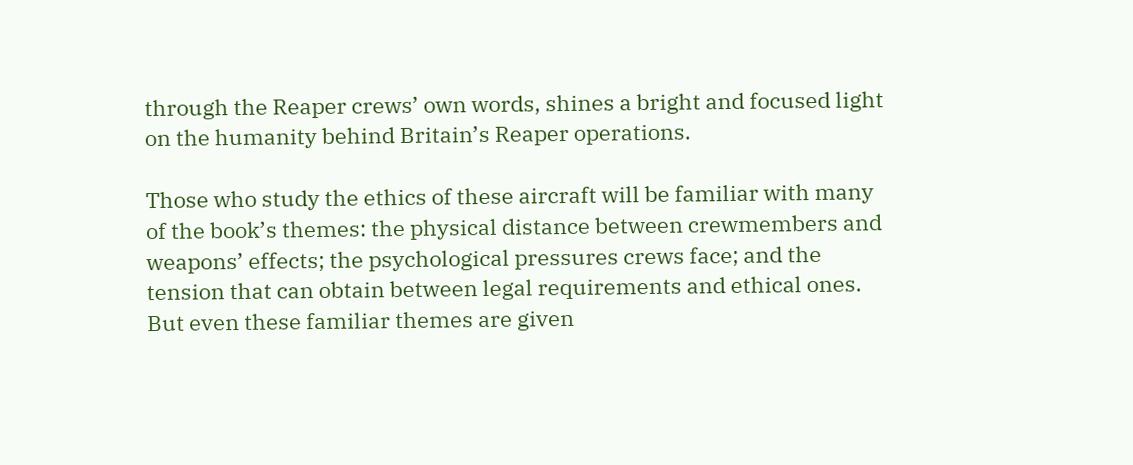through the Reaper crews’ own words, shines a bright and focused light on the humanity behind Britain’s Reaper operations.

Those who study the ethics of these aircraft will be familiar with many of the book’s themes: the physical distance between crewmembers and weapons’ effects; the psychological pressures crews face; and the tension that can obtain between legal requirements and ethical ones. But even these familiar themes are given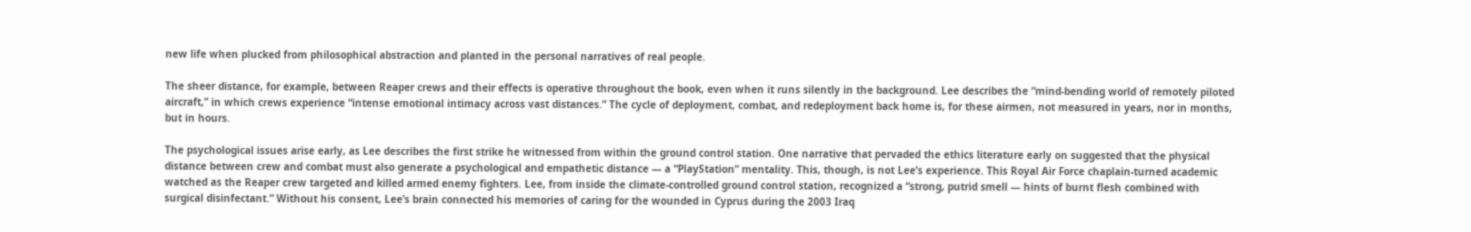new life when plucked from philosophical abstraction and planted in the personal narratives of real people.

The sheer distance, for example, between Reaper crews and their effects is operative throughout the book, even when it runs silently in the background. Lee describes the “mind-bending world of remotely piloted aircraft,” in which crews experience “intense emotional intimacy across vast distances.” The cycle of deployment, combat, and redeployment back home is, for these airmen, not measured in years, nor in months, but in hours.

The psychological issues arise early, as Lee describes the first strike he witnessed from within the ground control station. One narrative that pervaded the ethics literature early on suggested that the physical distance between crew and combat must also generate a psychological and empathetic distance — a “PlayStation” mentality. This, though, is not Lee’s experience. This Royal Air Force chaplain-turned academic watched as the Reaper crew targeted and killed armed enemy fighters. Lee, from inside the climate-controlled ground control station, recognized a “strong, putrid smell — hints of burnt flesh combined with surgical disinfectant.” Without his consent, Lee’s brain connected his memories of caring for the wounded in Cyprus during the 2003 Iraq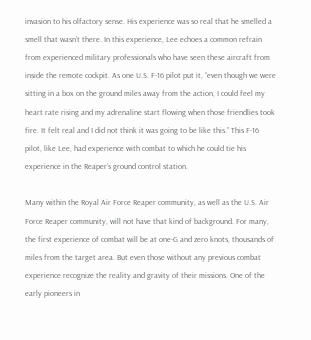invasion to his olfactory sense. His experience was so real that he smelled a smell that wasn’t there. In this experience, Lee echoes a common refrain from experienced military professionals who have seen these aircraft from inside the remote cockpit. As one U.S. F-16 pilot put it, “even though we were sitting in a box on the ground miles away from the action, I could feel my heart rate rising and my adrenaline start flowing when those friendlies took fire. It felt real and I did not think it was going to be like this.” This F-16 pilot, like Lee, had experience with combat to which he could tie his experience in the Reaper’s ground control station.

Many within the Royal Air Force Reaper community, as well as the U.S. Air Force Reaper community, will not have that kind of background. For many, the first experience of combat will be at one-G and zero knots, thousands of miles from the target area. But even those without any previous combat experience recognize the reality and gravity of their missions. One of the early pioneers in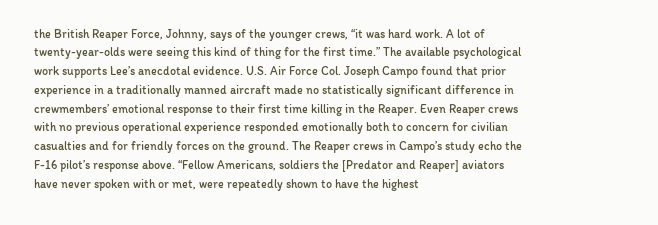the British Reaper Force, Johnny, says of the younger crews, “it was hard work. A lot of twenty-year-olds were seeing this kind of thing for the first time.” The available psychological work supports Lee’s anecdotal evidence. U.S. Air Force Col. Joseph Campo found that prior experience in a traditionally manned aircraft made no statistically significant difference in crewmembers’ emotional response to their first time killing in the Reaper. Even Reaper crews with no previous operational experience responded emotionally both to concern for civilian casualties and for friendly forces on the ground. The Reaper crews in Campo’s study echo the F-16 pilot’s response above. “Fellow Americans, soldiers the [Predator and Reaper] aviators have never spoken with or met, were repeatedly shown to have the highest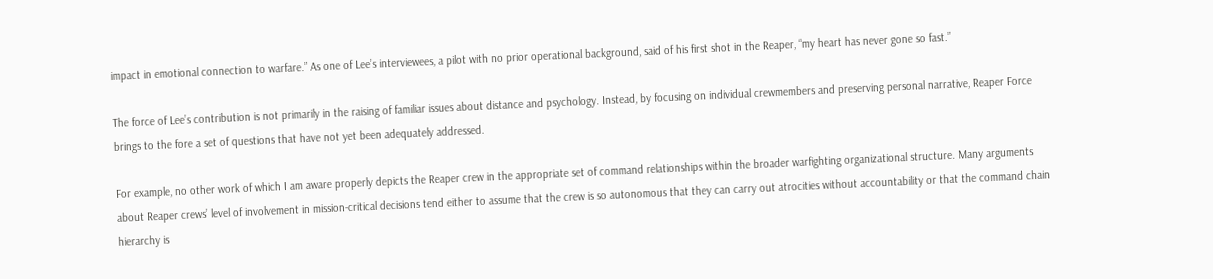impact in emotional connection to warfare.” As one of Lee’s interviewees, a pilot with no prior operational background, said of his first shot in the Reaper, “my heart has never gone so fast.”

The force of Lee’s contribution is not primarily in the raising of familiar issues about distance and psychology. Instead, by focusing on individual crewmembers and preserving personal narrative, Reaper Force brings to the fore a set of questions that have not yet been adequately addressed.

For example, no other work of which I am aware properly depicts the Reaper crew in the appropriate set of command relationships within the broader warfighting organizational structure. Many arguments about Reaper crews’ level of involvement in mission-critical decisions tend either to assume that the crew is so autonomous that they can carry out atrocities without accountability or that the command chain hierarchy is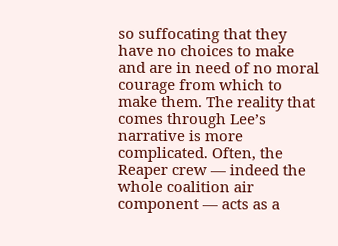so suffocating that they have no choices to make and are in need of no moral courage from which to make them. The reality that comes through Lee’s narrative is more complicated. Often, the Reaper crew — indeed the whole coalition air component — acts as a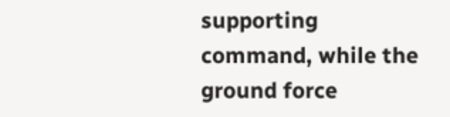supporting command, while the ground force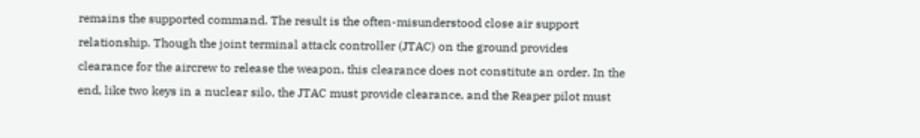remains the supported command. The result is the often-misunderstood close air support relationship. Though the joint terminal attack controller (JTAC) on the ground provides clearance for the aircrew to release the weapon, this clearance does not constitute an order. In the end, like two keys in a nuclear silo, the JTAC must provide clearance, and the Reaper pilot must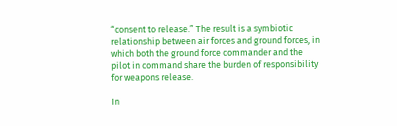“consent to release.” The result is a symbiotic relationship between air forces and ground forces, in which both the ground force commander and the pilot in command share the burden of responsibility for weapons release.

In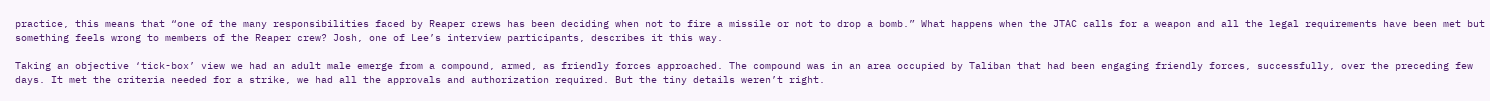practice, this means that “one of the many responsibilities faced by Reaper crews has been deciding when not to fire a missile or not to drop a bomb.” What happens when the JTAC calls for a weapon and all the legal requirements have been met but something feels wrong to members of the Reaper crew? Josh, one of Lee’s interview participants, describes it this way.

Taking an objective ‘tick-box’ view we had an adult male emerge from a compound, armed, as friendly forces approached. The compound was in an area occupied by Taliban that had been engaging friendly forces, successfully, over the preceding few days. It met the criteria needed for a strike, we had all the approvals and authorization required. But the tiny details weren’t right.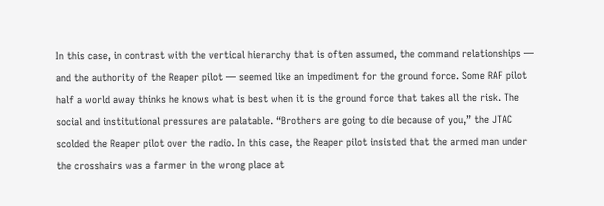In this case, in contrast with the vertical hierarchy that is often assumed, the command relationships — and the authority of the Reaper pilot — seemed like an impediment for the ground force. Some RAF pilot half a world away thinks he knows what is best when it is the ground force that takes all the risk. The social and institutional pressures are palatable. “Brothers are going to die because of you,” the JTAC scolded the Reaper pilot over the radio. In this case, the Reaper pilot insisted that the armed man under the crosshairs was a farmer in the wrong place at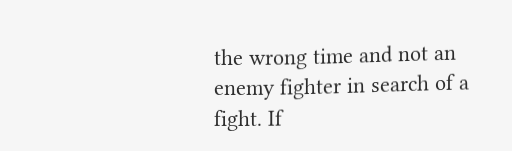the wrong time and not an enemy fighter in search of a fight. If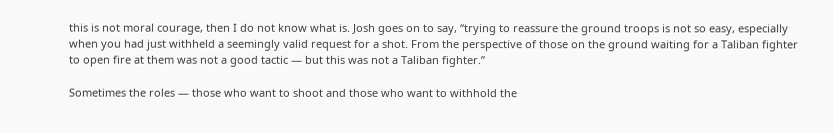this is not moral courage, then I do not know what is. Josh goes on to say, “trying to reassure the ground troops is not so easy, especially when you had just withheld a seemingly valid request for a shot. From the perspective of those on the ground waiting for a Taliban fighter to open fire at them was not a good tactic — but this was not a Taliban fighter.”

Sometimes the roles — those who want to shoot and those who want to withhold the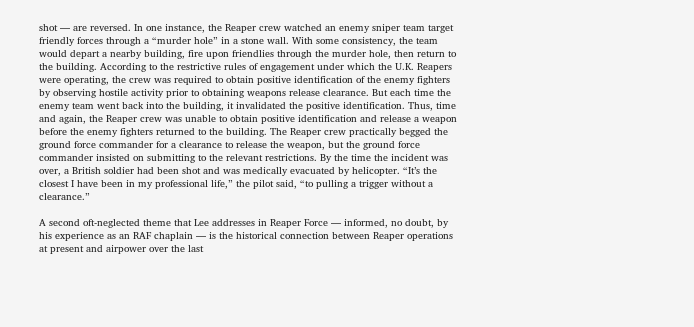shot — are reversed. In one instance, the Reaper crew watched an enemy sniper team target friendly forces through a “murder hole” in a stone wall. With some consistency, the team would depart a nearby building, fire upon friendlies through the murder hole, then return to the building. According to the restrictive rules of engagement under which the U.K. Reapers were operating, the crew was required to obtain positive identification of the enemy fighters by observing hostile activity prior to obtaining weapons release clearance. But each time the enemy team went back into the building, it invalidated the positive identification. Thus, time and again, the Reaper crew was unable to obtain positive identification and release a weapon before the enemy fighters returned to the building. The Reaper crew practically begged the ground force commander for a clearance to release the weapon, but the ground force commander insisted on submitting to the relevant restrictions. By the time the incident was over, a British soldier had been shot and was medically evacuated by helicopter. “It’s the closest I have been in my professional life,” the pilot said, “to pulling a trigger without a clearance.”

A second oft-neglected theme that Lee addresses in Reaper Force — informed, no doubt, by his experience as an RAF chaplain — is the historical connection between Reaper operations at present and airpower over the last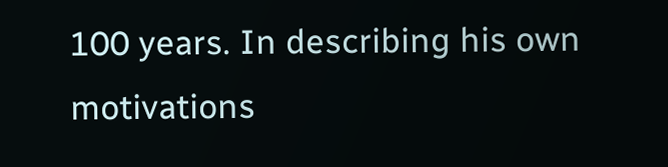100 years. In describing his own motivations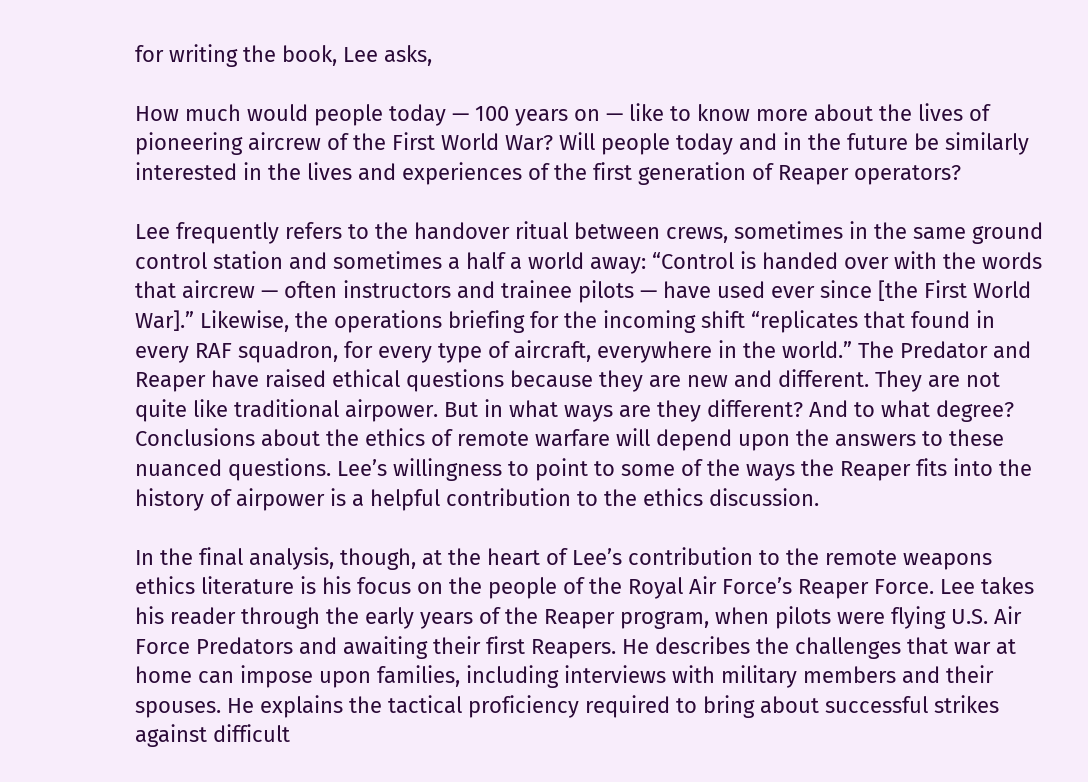for writing the book, Lee asks,

How much would people today — 100 years on — like to know more about the lives of pioneering aircrew of the First World War? Will people today and in the future be similarly interested in the lives and experiences of the first generation of Reaper operators?

Lee frequently refers to the handover ritual between crews, sometimes in the same ground control station and sometimes a half a world away: “Control is handed over with the words that aircrew — often instructors and trainee pilots — have used ever since [the First World War].” Likewise, the operations briefing for the incoming shift “replicates that found in every RAF squadron, for every type of aircraft, everywhere in the world.” The Predator and Reaper have raised ethical questions because they are new and different. They are not quite like traditional airpower. But in what ways are they different? And to what degree? Conclusions about the ethics of remote warfare will depend upon the answers to these nuanced questions. Lee’s willingness to point to some of the ways the Reaper fits into the history of airpower is a helpful contribution to the ethics discussion.

In the final analysis, though, at the heart of Lee’s contribution to the remote weapons ethics literature is his focus on the people of the Royal Air Force’s Reaper Force. Lee takes his reader through the early years of the Reaper program, when pilots were flying U.S. Air Force Predators and awaiting their first Reapers. He describes the challenges that war at home can impose upon families, including interviews with military members and their spouses. He explains the tactical proficiency required to bring about successful strikes against difficult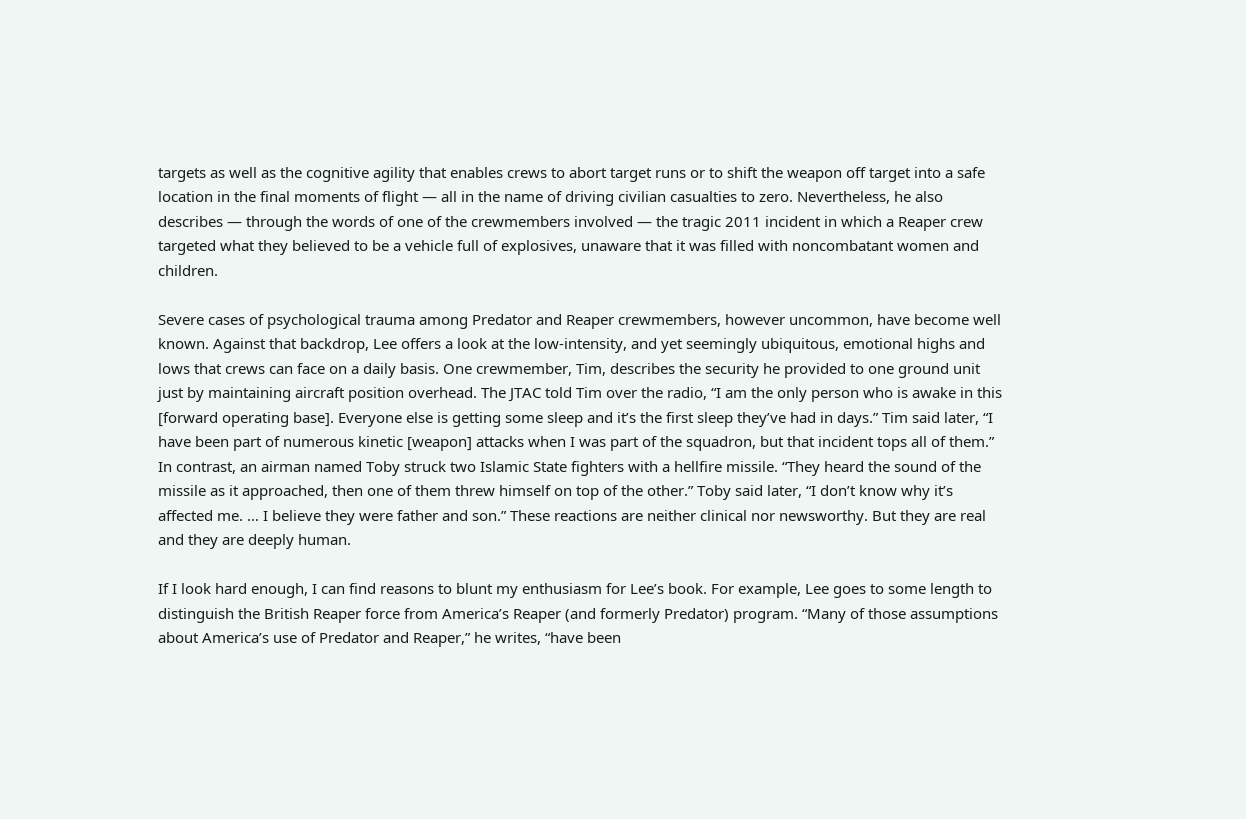targets as well as the cognitive agility that enables crews to abort target runs or to shift the weapon off target into a safe location in the final moments of flight — all in the name of driving civilian casualties to zero. Nevertheless, he also describes — through the words of one of the crewmembers involved — the tragic 2011 incident in which a Reaper crew targeted what they believed to be a vehicle full of explosives, unaware that it was filled with noncombatant women and children.

Severe cases of psychological trauma among Predator and Reaper crewmembers, however uncommon, have become well known. Against that backdrop, Lee offers a look at the low-intensity, and yet seemingly ubiquitous, emotional highs and lows that crews can face on a daily basis. One crewmember, Tim, describes the security he provided to one ground unit just by maintaining aircraft position overhead. The JTAC told Tim over the radio, “I am the only person who is awake in this [forward operating base]. Everyone else is getting some sleep and it’s the first sleep they’ve had in days.” Tim said later, “I have been part of numerous kinetic [weapon] attacks when I was part of the squadron, but that incident tops all of them.” In contrast, an airman named Toby struck two Islamic State fighters with a hellfire missile. “They heard the sound of the missile as it approached, then one of them threw himself on top of the other.” Toby said later, “I don’t know why it’s affected me. … I believe they were father and son.” These reactions are neither clinical nor newsworthy. But they are real and they are deeply human.

If I look hard enough, I can find reasons to blunt my enthusiasm for Lee’s book. For example, Lee goes to some length to distinguish the British Reaper force from America’s Reaper (and formerly Predator) program. “Many of those assumptions about America’s use of Predator and Reaper,” he writes, “have been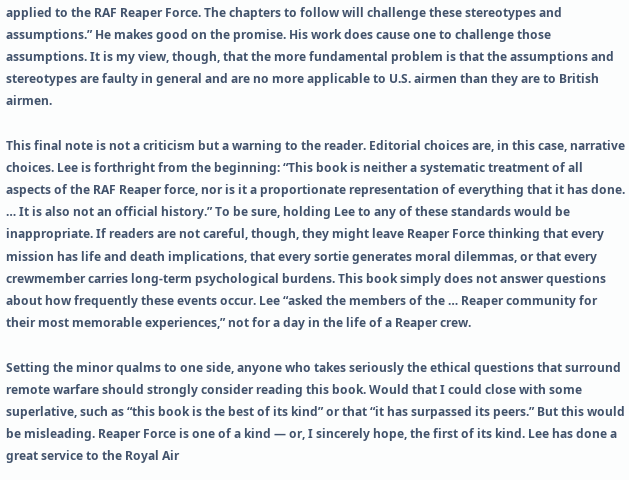applied to the RAF Reaper Force. The chapters to follow will challenge these stereotypes and assumptions.” He makes good on the promise. His work does cause one to challenge those assumptions. It is my view, though, that the more fundamental problem is that the assumptions and stereotypes are faulty in general and are no more applicable to U.S. airmen than they are to British airmen.

This final note is not a criticism but a warning to the reader. Editorial choices are, in this case, narrative choices. Lee is forthright from the beginning: “This book is neither a systematic treatment of all aspects of the RAF Reaper force, nor is it a proportionate representation of everything that it has done. … It is also not an official history.” To be sure, holding Lee to any of these standards would be inappropriate. If readers are not careful, though, they might leave Reaper Force thinking that every mission has life and death implications, that every sortie generates moral dilemmas, or that every crewmember carries long-term psychological burdens. This book simply does not answer questions about how frequently these events occur. Lee “asked the members of the … Reaper community for their most memorable experiences,” not for a day in the life of a Reaper crew.

Setting the minor qualms to one side, anyone who takes seriously the ethical questions that surround remote warfare should strongly consider reading this book. Would that I could close with some superlative, such as “this book is the best of its kind” or that “it has surpassed its peers.” But this would be misleading. Reaper Force is one of a kind — or, I sincerely hope, the first of its kind. Lee has done a great service to the Royal Air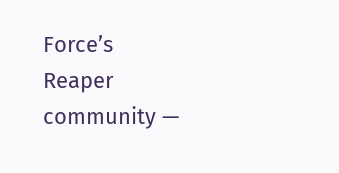Force’s Reaper community —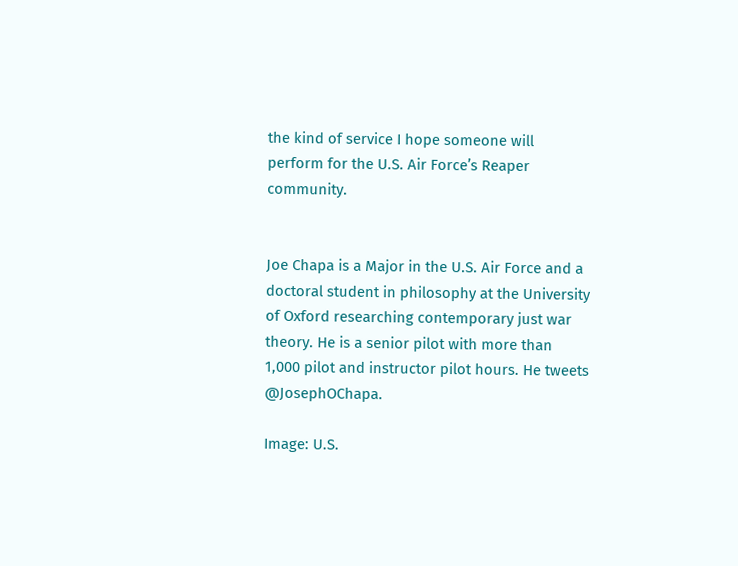the kind of service I hope someone will perform for the U.S. Air Force’s Reaper community.


Joe Chapa is a Major in the U.S. Air Force and a doctoral student in philosophy at the University of Oxford researching contemporary just war theory. He is a senior pilot with more than 1,000 pilot and instructor pilot hours. He tweets @JosephOChapa.

Image: U.S.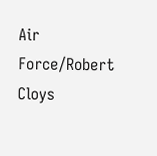Air Force/Robert Cloys